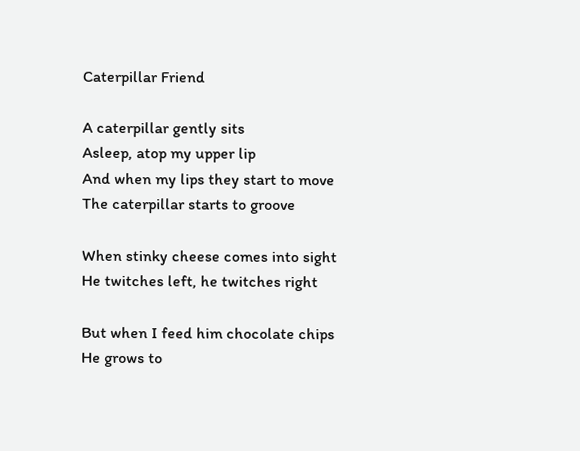Caterpillar Friend

A caterpillar gently sits
Asleep, atop my upper lip
And when my lips they start to move
The caterpillar starts to groove

When stinky cheese comes into sight
He twitches left, he twitches right

But when I feed him chocolate chips
He grows to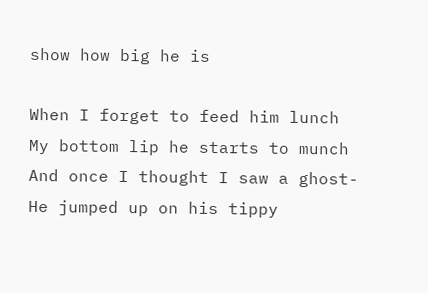show how big he is

When I forget to feed him lunch
My bottom lip he starts to munch
And once I thought I saw a ghost-
He jumped up on his tippy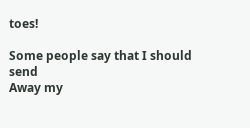toes!

Some people say that I should send
Away my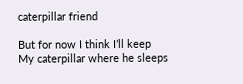caterpillar friend

But for now I think I’ll keep
My caterpillar where he sleeps